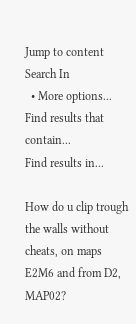Jump to content
Search In
  • More options...
Find results that contain...
Find results in...

How do u clip trough the walls without cheats, on maps E2M6 and from D2, MAP02?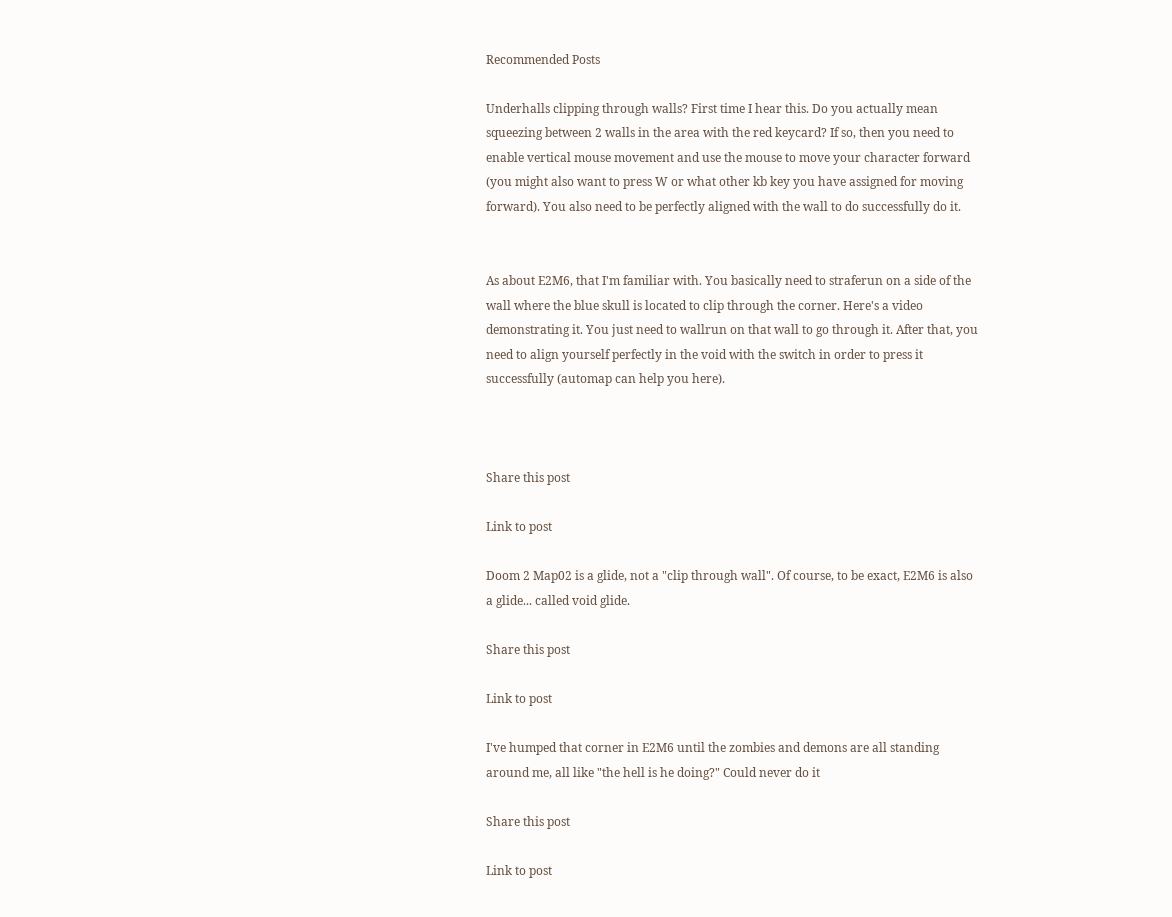Recommended Posts

Underhalls clipping through walls? First time I hear this. Do you actually mean squeezing between 2 walls in the area with the red keycard? If so, then you need to enable vertical mouse movement and use the mouse to move your character forward (you might also want to press W or what other kb key you have assigned for moving forward). You also need to be perfectly aligned with the wall to do successfully do it.


As about E2M6, that I'm familiar with. You basically need to straferun on a side of the wall where the blue skull is located to clip through the corner. Here's a video demonstrating it. You just need to wallrun on that wall to go through it. After that, you need to align yourself perfectly in the void with the switch in order to press it successfully (automap can help you here).



Share this post

Link to post

Doom 2 Map02 is a glide, not a "clip through wall". Of course, to be exact, E2M6 is also a glide... called void glide.

Share this post

Link to post

I've humped that corner in E2M6 until the zombies and demons are all standing around me, all like "the hell is he doing?" Could never do it

Share this post

Link to post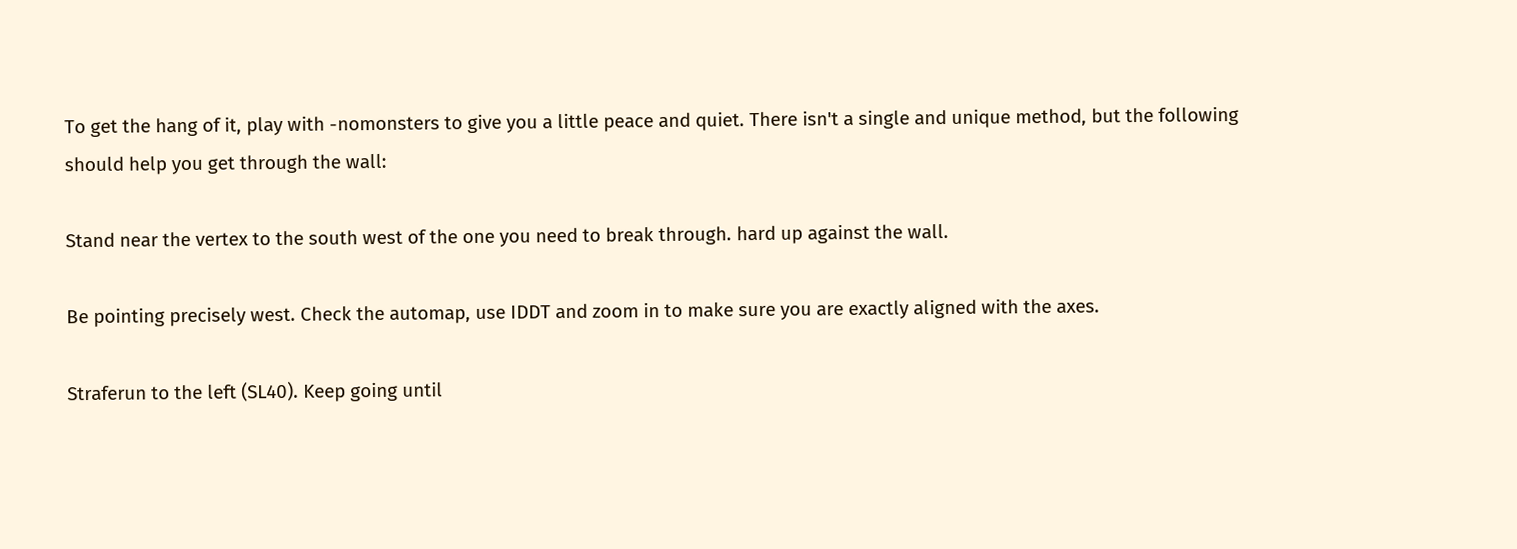To get the hang of it, play with -nomonsters to give you a little peace and quiet. There isn't a single and unique method, but the following should help you get through the wall:

Stand near the vertex to the south west of the one you need to break through. hard up against the wall.

Be pointing precisely west. Check the automap, use IDDT and zoom in to make sure you are exactly aligned with the axes.

Straferun to the left (SL40). Keep going until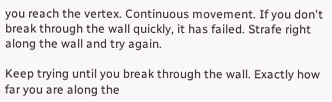you reach the vertex. Continuous movement. If you don't break through the wall quickly, it has failed. Strafe right along the wall and try again.

Keep trying until you break through the wall. Exactly how far you are along the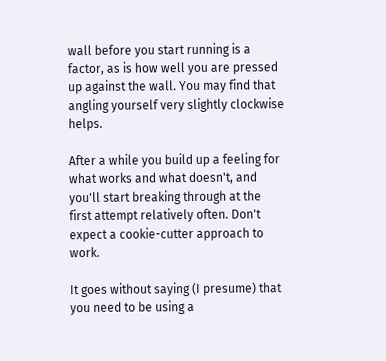wall before you start running is a factor, as is how well you are pressed up against the wall. You may find that angling yourself very slightly clockwise helps.

After a while you build up a feeling for what works and what doesn't, and you'll start breaking through at the first attempt relatively often. Don't expect a cookie-cutter approach to work.

It goes without saying (I presume) that you need to be using a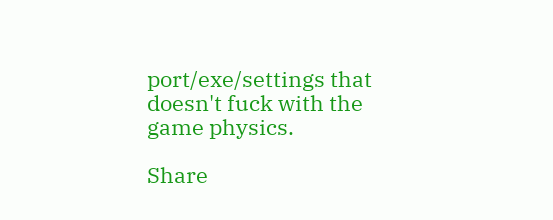port/exe/settings that doesn't fuck with the game physics.

Share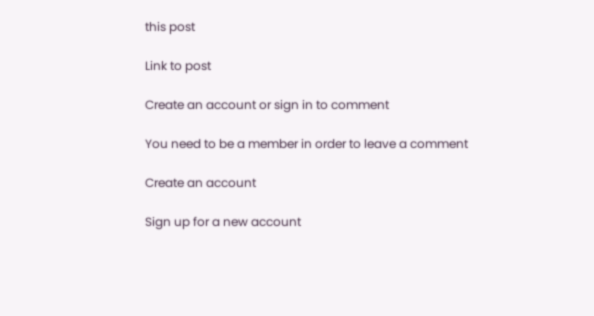this post

Link to post

Create an account or sign in to comment

You need to be a member in order to leave a comment

Create an account

Sign up for a new account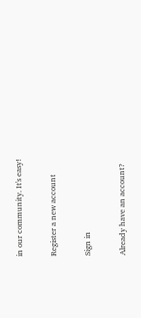in our community. It's easy!

Register a new account

Sign in

Already have an account?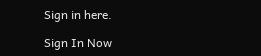Sign in here.

Sign In Now